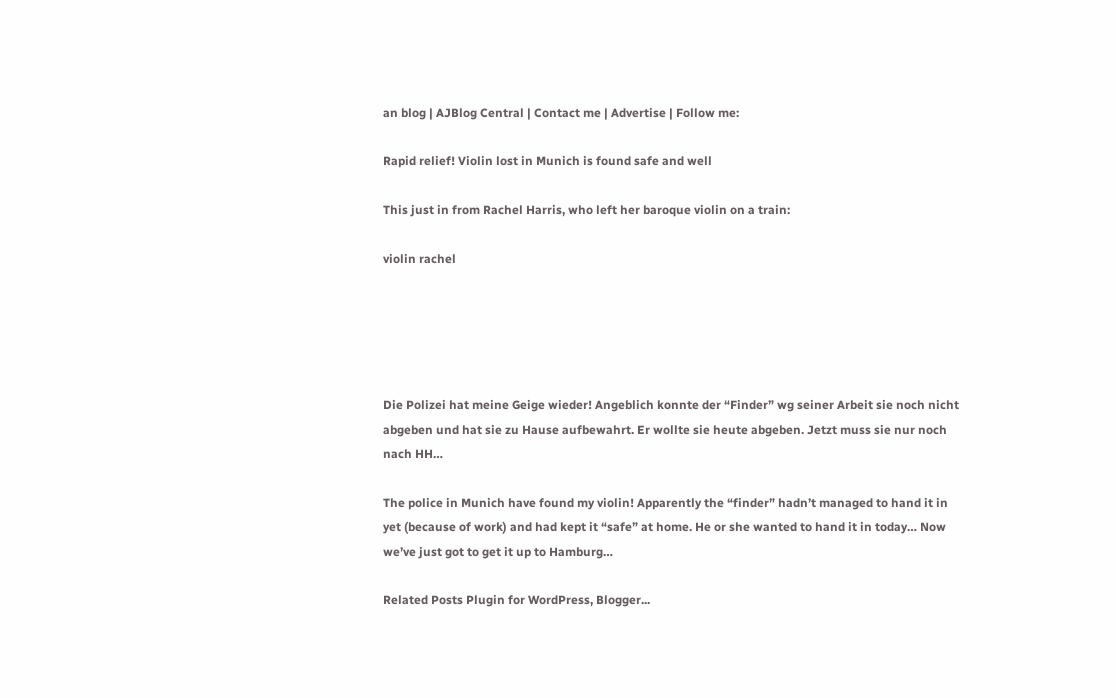an blog | AJBlog Central | Contact me | Advertise | Follow me:

Rapid relief! Violin lost in Munich is found safe and well

This just in from Rachel Harris, who left her baroque violin on a train:

violin rachel





Die Polizei hat meine Geige wieder! Angeblich konnte der “Finder” wg seiner Arbeit sie noch nicht abgeben und hat sie zu Hause aufbewahrt. Er wollte sie heute abgeben. Jetzt muss sie nur noch nach HH…

The police in Munich have found my violin! Apparently the “finder” hadn’t managed to hand it in yet (because of work) and had kept it “safe” at home. He or she wanted to hand it in today… Now we’ve just got to get it up to Hamburg…

Related Posts Plugin for WordPress, Blogger...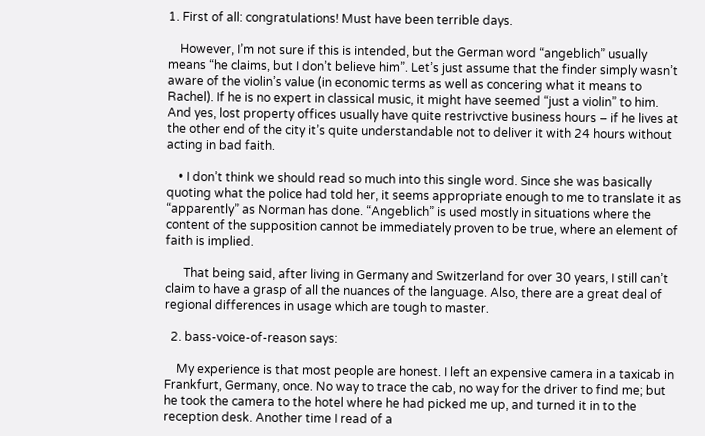1. First of all: congratulations! Must have been terrible days.

    However, I’m not sure if this is intended, but the German word “angeblich” usually means “he claims, but I don’t believe him”. Let’s just assume that the finder simply wasn’t aware of the violin’s value (in economic terms as well as concering what it means to Rachel). If he is no expert in classical music, it might have seemed “just a violin” to him. And yes, lost property offices usually have quite restrivctive business hours – if he lives at the other end of the city it’s quite understandable not to deliver it with 24 hours without acting in bad faith.

    • I don’t think we should read so much into this single word. Since she was basically quoting what the police had told her, it seems appropriate enough to me to translate it as “apparently” as Norman has done. “Angeblich” is used mostly in situations where the content of the supposition cannot be immediately proven to be true, where an element of faith is implied.

      That being said, after living in Germany and Switzerland for over 30 years, I still can’t claim to have a grasp of all the nuances of the language. Also, there are a great deal of regional differences in usage which are tough to master.

  2. bass-voice-of-reason says:

    My experience is that most people are honest. I left an expensive camera in a taxicab in Frankfurt, Germany, once. No way to trace the cab, no way for the driver to find me; but he took the camera to the hotel where he had picked me up, and turned it in to the reception desk. Another time I read of a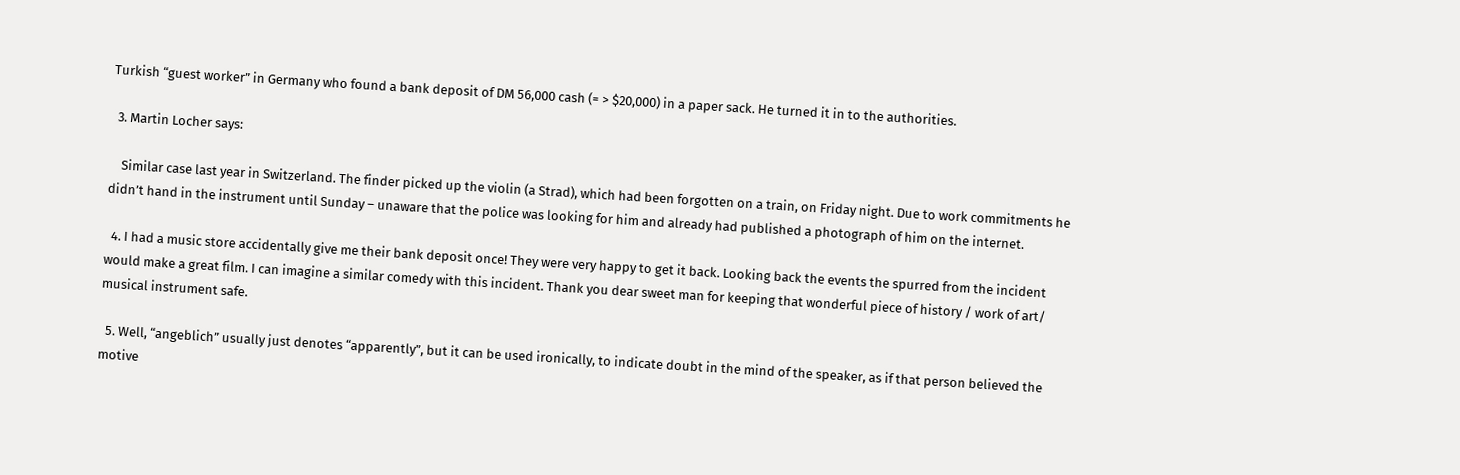Turkish “guest worker” in Germany who found a bank deposit of DM 56,000 cash (= > $20,000) in a paper sack. He turned it in to the authorities.

  3. Martin Locher says:

    Similar case last year in Switzerland. The finder picked up the violin (a Strad), which had been forgotten on a train, on Friday night. Due to work commitments he didn’t hand in the instrument until Sunday – unaware that the police was looking for him and already had published a photograph of him on the internet.

  4. I had a music store accidentally give me their bank deposit once! They were very happy to get it back. Looking back the events the spurred from the incident would make a great film. I can imagine a similar comedy with this incident. Thank you dear sweet man for keeping that wonderful piece of history / work of art/ musical instrument safe.

  5. Well, “angeblich” usually just denotes “apparently”, but it can be used ironically, to indicate doubt in the mind of the speaker, as if that person believed the motive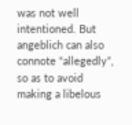was not well intentioned. But angeblich can also connote “allegedly”, so as to avoid making a libelous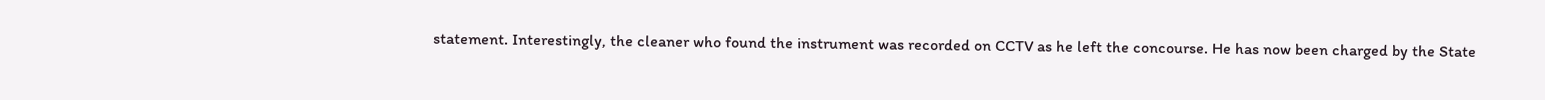statement. Interestingly, the cleaner who found the instrument was recorded on CCTV as he left the concourse. He has now been charged by the State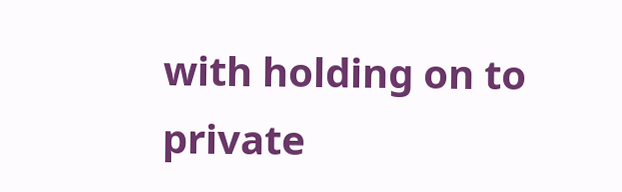with holding on to private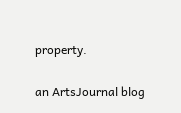property.

an ArtsJournal blog